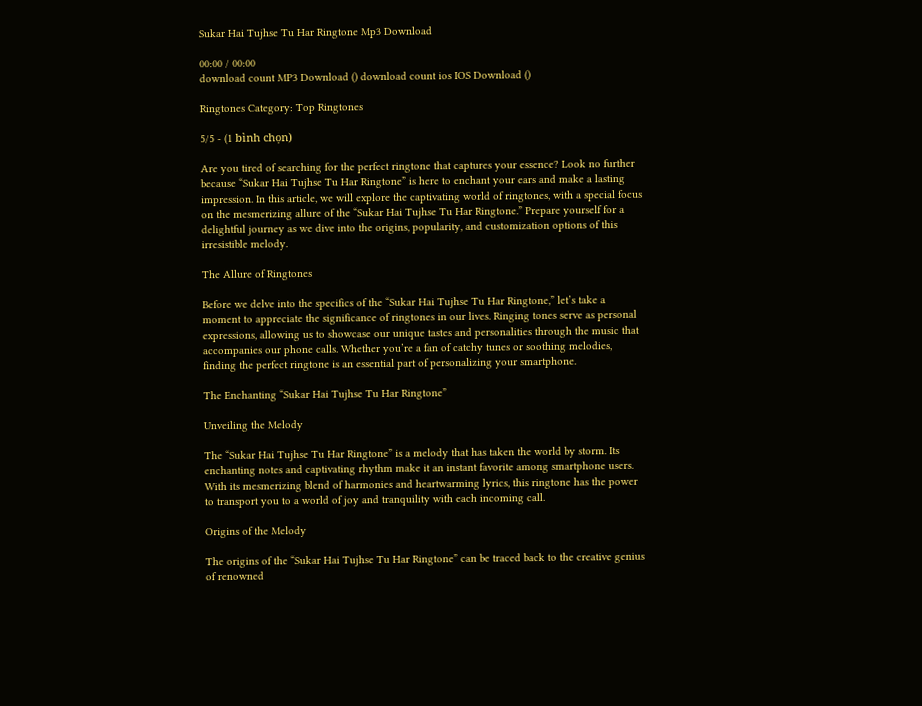Sukar Hai Tujhse Tu Har Ringtone Mp3 Download

00:00 / 00:00
download count MP3 Download () download count ios IOS Download ()

Ringtones Category: Top Ringtones

5/5 - (1 bình chọn)

Are you tired of searching for the perfect ringtone that captures your essence? Look no further because “Sukar Hai Tujhse Tu Har Ringtone” is here to enchant your ears and make a lasting impression. In this article, we will explore the captivating world of ringtones, with a special focus on the mesmerizing allure of the “Sukar Hai Tujhse Tu Har Ringtone.” Prepare yourself for a delightful journey as we dive into the origins, popularity, and customization options of this irresistible melody.

The Allure of Ringtones

Before we delve into the specifics of the “Sukar Hai Tujhse Tu Har Ringtone,” let’s take a moment to appreciate the significance of ringtones in our lives. Ringing tones serve as personal expressions, allowing us to showcase our unique tastes and personalities through the music that accompanies our phone calls. Whether you’re a fan of catchy tunes or soothing melodies, finding the perfect ringtone is an essential part of personalizing your smartphone.

The Enchanting “Sukar Hai Tujhse Tu Har Ringtone”

Unveiling the Melody

The “Sukar Hai Tujhse Tu Har Ringtone” is a melody that has taken the world by storm. Its enchanting notes and captivating rhythm make it an instant favorite among smartphone users. With its mesmerizing blend of harmonies and heartwarming lyrics, this ringtone has the power to transport you to a world of joy and tranquility with each incoming call.

Origins of the Melody

The origins of the “Sukar Hai Tujhse Tu Har Ringtone” can be traced back to the creative genius of renowned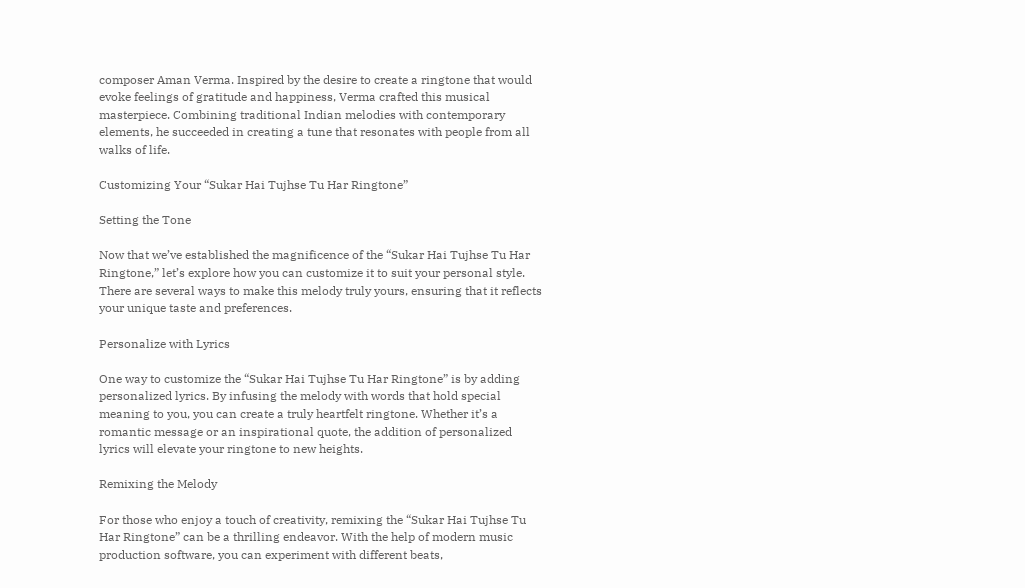composer Aman Verma. Inspired by the desire to create a ringtone that would evoke feelings of gratitude and happiness, Verma crafted this musical masterpiece. Combining traditional Indian melodies with contemporary elements, he succeeded in creating a tune that resonates with people from all walks of life.

Customizing Your “Sukar Hai Tujhse Tu Har Ringtone”

Setting the Tone

Now that we’ve established the magnificence of the “Sukar Hai Tujhse Tu Har Ringtone,” let’s explore how you can customize it to suit your personal style. There are several ways to make this melody truly yours, ensuring that it reflects your unique taste and preferences.

Personalize with Lyrics

One way to customize the “Sukar Hai Tujhse Tu Har Ringtone” is by adding personalized lyrics. By infusing the melody with words that hold special meaning to you, you can create a truly heartfelt ringtone. Whether it’s a romantic message or an inspirational quote, the addition of personalized lyrics will elevate your ringtone to new heights.

Remixing the Melody

For those who enjoy a touch of creativity, remixing the “Sukar Hai Tujhse Tu Har Ringtone” can be a thrilling endeavor. With the help of modern music production software, you can experiment with different beats,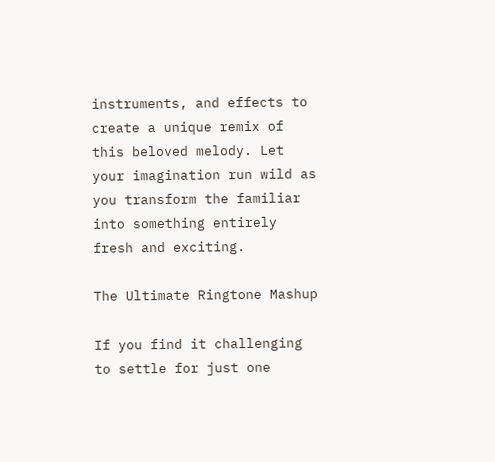instruments, and effects to create a unique remix of this beloved melody. Let your imagination run wild as you transform the familiar into something entirely fresh and exciting.

The Ultimate Ringtone Mashup

If you find it challenging to settle for just one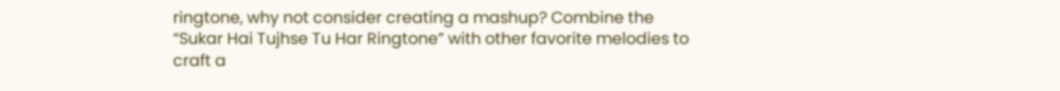ringtone, why not consider creating a mashup? Combine the “Sukar Hai Tujhse Tu Har Ringtone” with other favorite melodies to craft a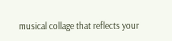musical collage that reflects your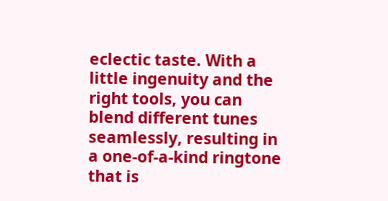eclectic taste. With a little ingenuity and the right tools, you can blend different tunes seamlessly, resulting in a one-of-a-kind ringtone that is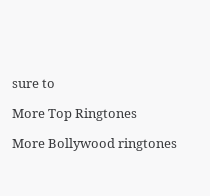sure to

More Top Ringtones

More Bollywood ringtones